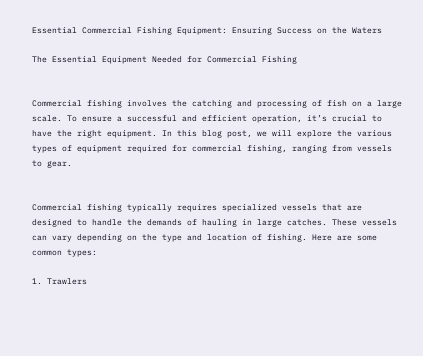Essential Commercial Fishing Equipment: Ensuring Success on the Waters

The Essential Equipment Needed for Commercial Fishing


Commercial fishing involves the catching and processing of fish on a large scale. To ensure a successful and efficient operation, it’s crucial to have the right equipment. In this blog post, we will explore the various types of equipment required for commercial fishing, ranging from vessels to gear.


Commercial fishing typically requires specialized vessels that are designed to handle the demands of hauling in large catches. These vessels can vary depending on the type and location of fishing. Here are some common types:

1. Trawlers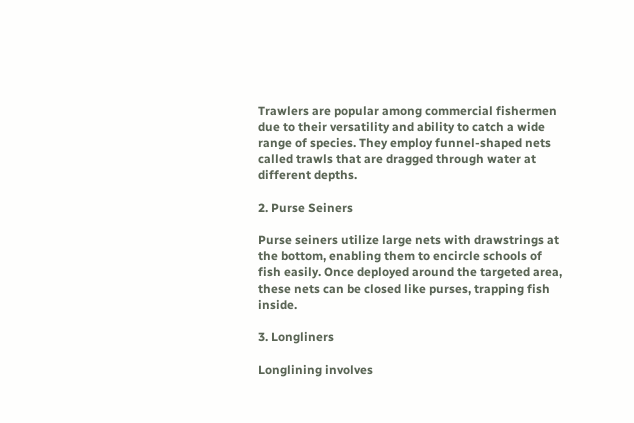Trawlers are popular among commercial fishermen due to their versatility and ability to catch a wide range of species. They employ funnel-shaped nets called trawls that are dragged through water at different depths.

2. Purse Seiners

Purse seiners utilize large nets with drawstrings at the bottom, enabling them to encircle schools of fish easily. Once deployed around the targeted area, these nets can be closed like purses, trapping fish inside.

3. Longliners

Longlining involves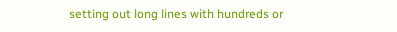setting out long lines with hundreds or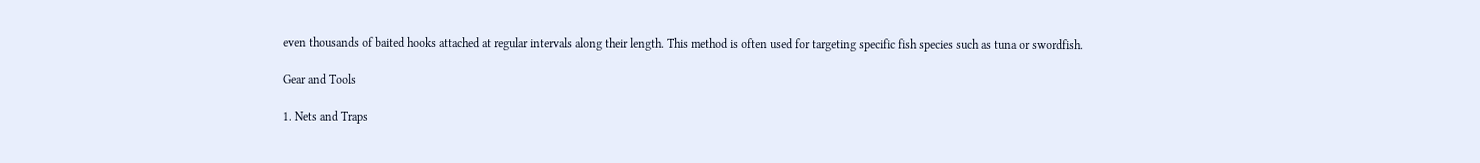even thousands of baited hooks attached at regular intervals along their length. This method is often used for targeting specific fish species such as tuna or swordfish.

Gear and Tools

1. Nets and Traps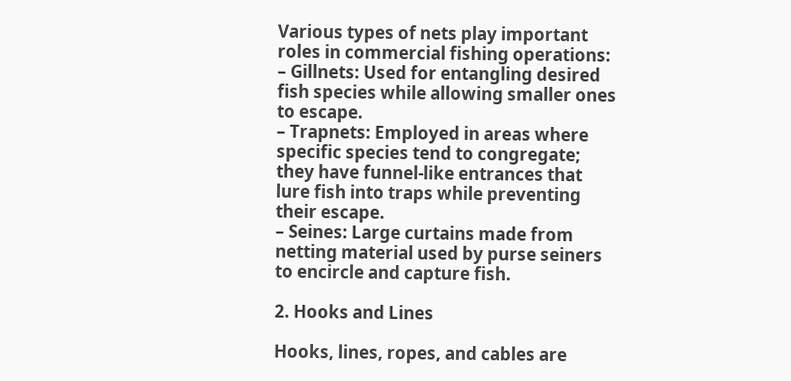Various types of nets play important roles in commercial fishing operations:
– Gillnets: Used for entangling desired fish species while allowing smaller ones to escape.
– Trapnets: Employed in areas where specific species tend to congregate; they have funnel-like entrances that lure fish into traps while preventing their escape.
– Seines: Large curtains made from netting material used by purse seiners to encircle and capture fish.

2. Hooks and Lines

Hooks, lines, ropes, and cables are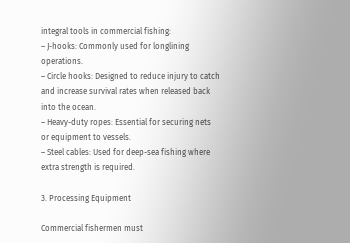integral tools in commercial fishing:
– J-hooks: Commonly used for longlining operations.
– Circle hooks: Designed to reduce injury to catch and increase survival rates when released back into the ocean.
– Heavy-duty ropes: Essential for securing nets or equipment to vessels.
– Steel cables: Used for deep-sea fishing where extra strength is required.

3. Processing Equipment

Commercial fishermen must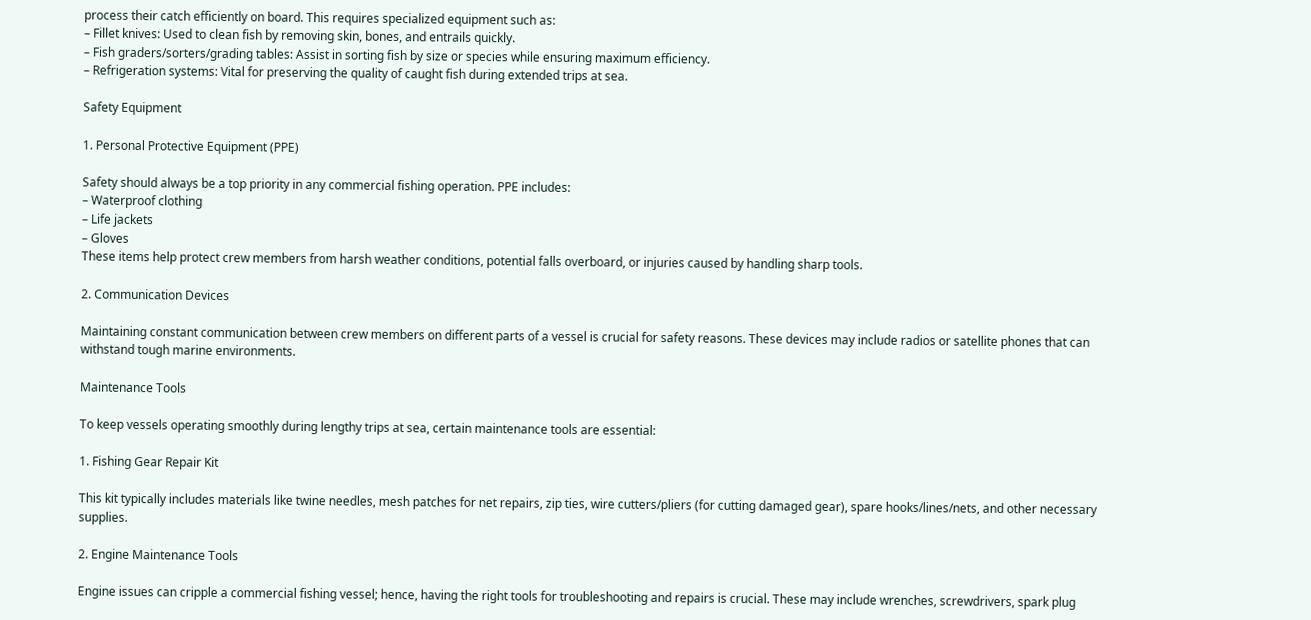process their catch efficiently on board. This requires specialized equipment such as:
– Fillet knives: Used to clean fish by removing skin, bones, and entrails quickly.
– Fish graders/sorters/grading tables: Assist in sorting fish by size or species while ensuring maximum efficiency.
– Refrigeration systems: Vital for preserving the quality of caught fish during extended trips at sea.

Safety Equipment

1. Personal Protective Equipment (PPE)

Safety should always be a top priority in any commercial fishing operation. PPE includes:
– Waterproof clothing
– Life jackets
– Gloves
These items help protect crew members from harsh weather conditions, potential falls overboard, or injuries caused by handling sharp tools.

2. Communication Devices

Maintaining constant communication between crew members on different parts of a vessel is crucial for safety reasons. These devices may include radios or satellite phones that can withstand tough marine environments.

Maintenance Tools

To keep vessels operating smoothly during lengthy trips at sea, certain maintenance tools are essential:

1. Fishing Gear Repair Kit

This kit typically includes materials like twine needles, mesh patches for net repairs, zip ties, wire cutters/pliers (for cutting damaged gear), spare hooks/lines/nets, and other necessary supplies.

2. Engine Maintenance Tools

Engine issues can cripple a commercial fishing vessel; hence, having the right tools for troubleshooting and repairs is crucial. These may include wrenches, screwdrivers, spark plug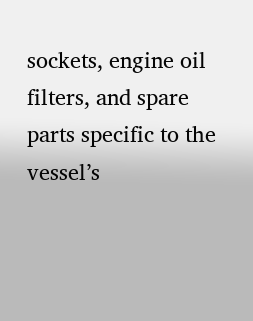sockets, engine oil filters, and spare parts specific to the vessel’s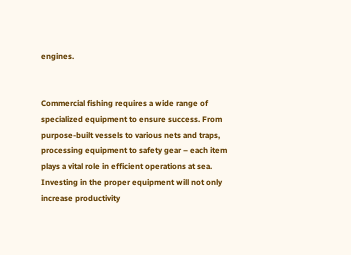engines.


Commercial fishing requires a wide range of specialized equipment to ensure success. From purpose-built vessels to various nets and traps, processing equipment to safety gear – each item plays a vital role in efficient operations at sea. Investing in the proper equipment will not only increase productivity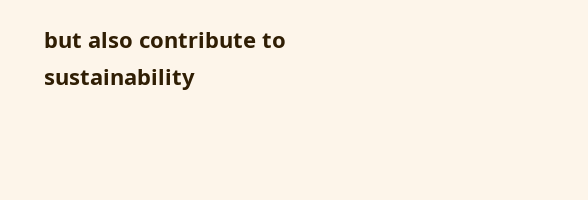but also contribute to sustainability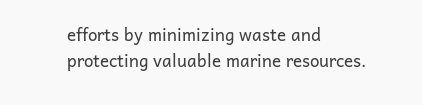efforts by minimizing waste and protecting valuable marine resources.